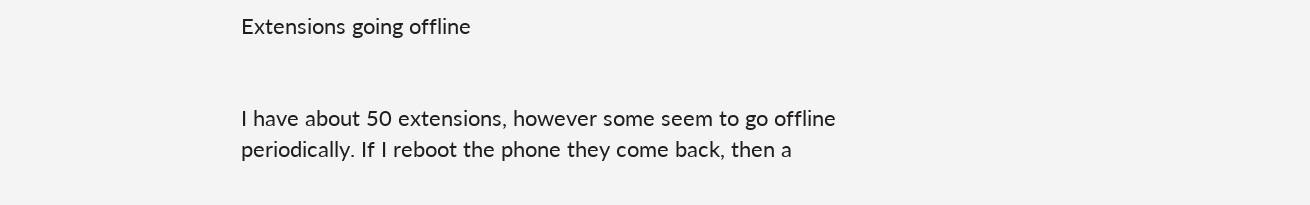Extensions going offline


I have about 50 extensions, however some seem to go offline periodically. If I reboot the phone they come back, then a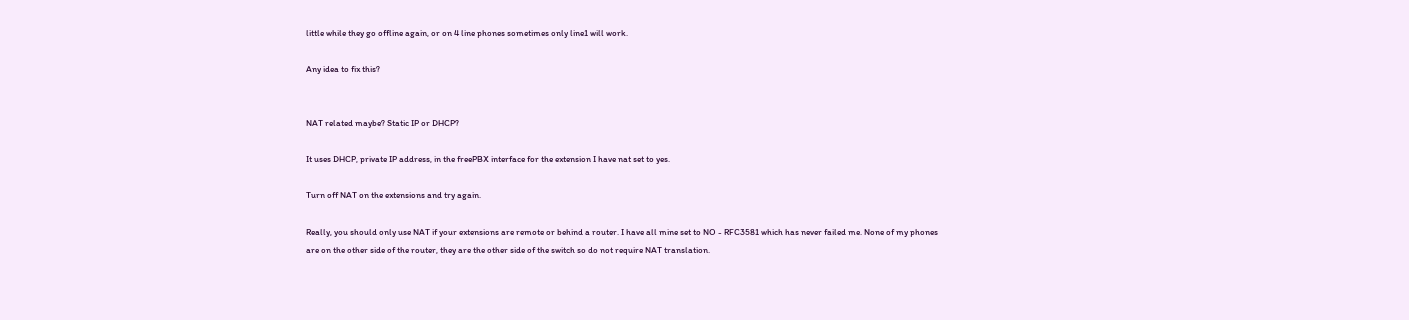little while they go offline again, or on 4 line phones sometimes only line1 will work.

Any idea to fix this?


NAT related maybe? Static IP or DHCP?

It uses DHCP, private IP address, in the freePBX interface for the extension I have nat set to yes.

Turn off NAT on the extensions and try again.

Really, you should only use NAT if your extensions are remote or behind a router. I have all mine set to NO - RFC3581 which has never failed me. None of my phones are on the other side of the router, they are the other side of the switch so do not require NAT translation.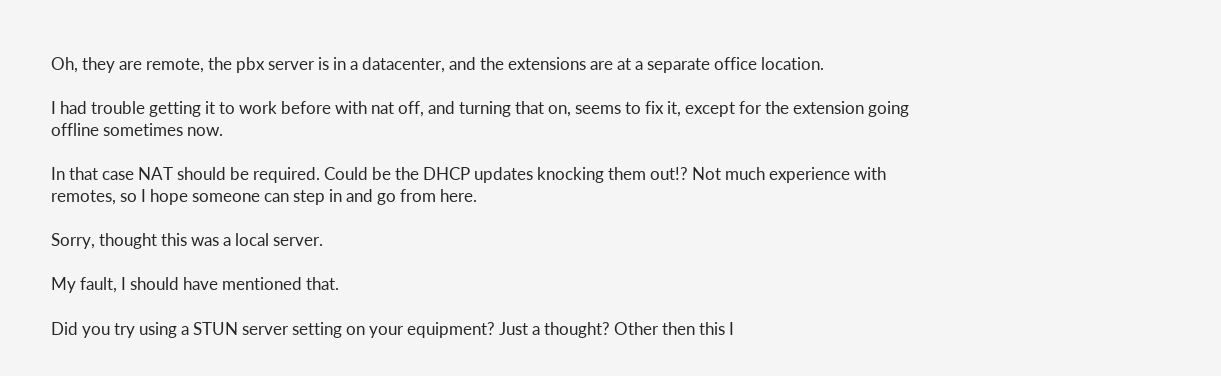Oh, they are remote, the pbx server is in a datacenter, and the extensions are at a separate office location.

I had trouble getting it to work before with nat off, and turning that on, seems to fix it, except for the extension going offline sometimes now.

In that case NAT should be required. Could be the DHCP updates knocking them out!? Not much experience with remotes, so I hope someone can step in and go from here.

Sorry, thought this was a local server.

My fault, I should have mentioned that.

Did you try using a STUN server setting on your equipment? Just a thought? Other then this I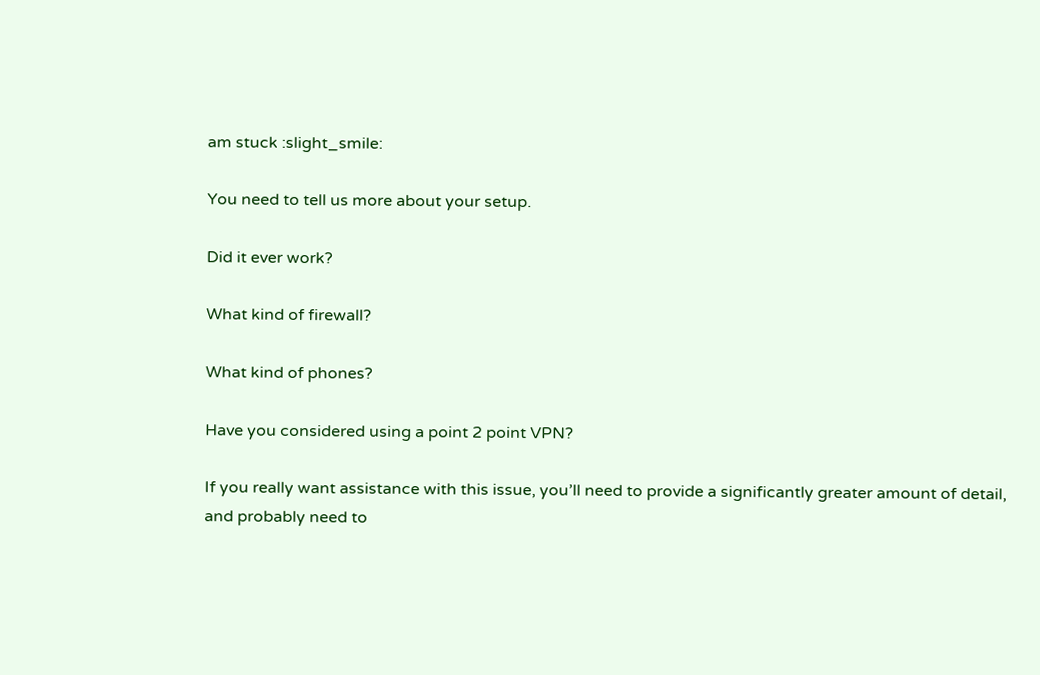am stuck :slight_smile:

You need to tell us more about your setup.

Did it ever work?

What kind of firewall?

What kind of phones?

Have you considered using a point 2 point VPN?

If you really want assistance with this issue, you’ll need to provide a significantly greater amount of detail, and probably need to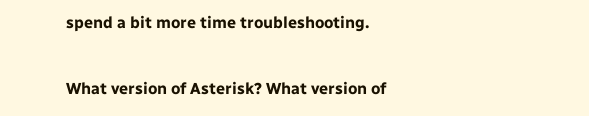spend a bit more time troubleshooting.

What version of Asterisk? What version of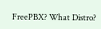FreePBX? What Distro?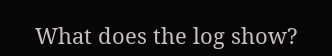What does the log show?